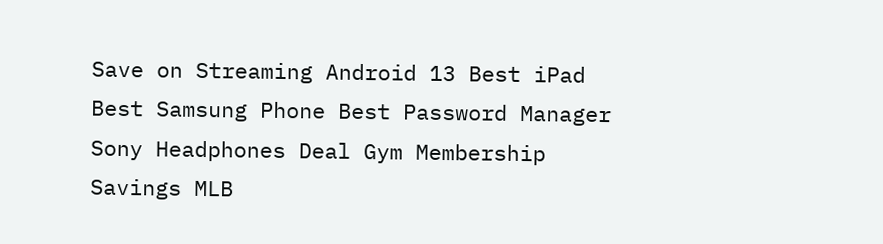Save on Streaming Android 13 Best iPad Best Samsung Phone Best Password Manager Sony Headphones Deal Gym Membership Savings MLB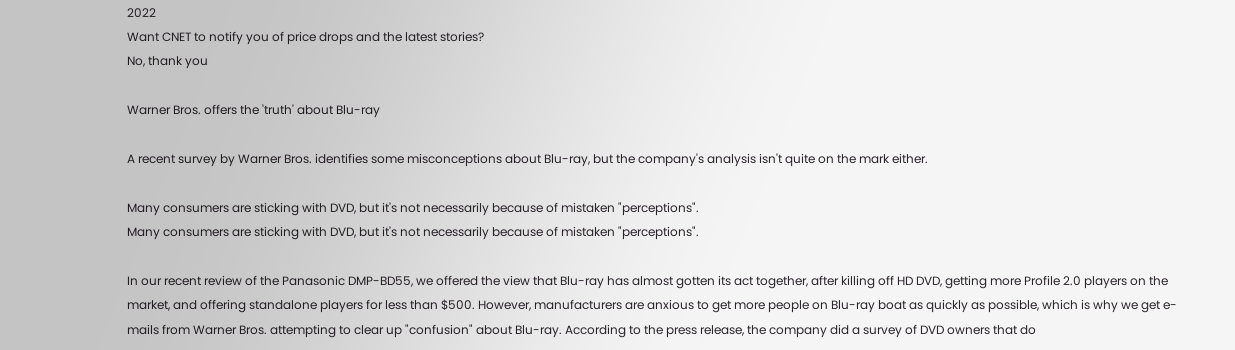2022
Want CNET to notify you of price drops and the latest stories?
No, thank you

Warner Bros. offers the 'truth' about Blu-ray

A recent survey by Warner Bros. identifies some misconceptions about Blu-ray, but the company's analysis isn't quite on the mark either.

Many consumers are sticking with DVD, but it's not necessarily because of mistaken "perceptions".
Many consumers are sticking with DVD, but it's not necessarily because of mistaken "perceptions".

In our recent review of the Panasonic DMP-BD55, we offered the view that Blu-ray has almost gotten its act together, after killing off HD DVD, getting more Profile 2.0 players on the market, and offering standalone players for less than $500. However, manufacturers are anxious to get more people on Blu-ray boat as quickly as possible, which is why we get e-mails from Warner Bros. attempting to clear up "confusion" about Blu-ray. According to the press release, the company did a survey of DVD owners that do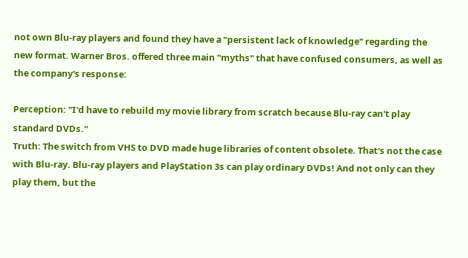not own Blu-ray players and found they have a "persistent lack of knowledge" regarding the new format. Warner Bros. offered three main "myths" that have confused consumers, as well as the company's response:

Perception: "I'd have to rebuild my movie library from scratch because Blu-ray can't play standard DVDs."
Truth: The switch from VHS to DVD made huge libraries of content obsolete. That's not the case with Blu-ray. Blu-ray players and PlayStation 3s can play ordinary DVDs! And not only can they play them, but the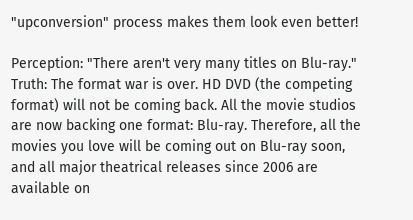"upconversion" process makes them look even better!

Perception: "There aren't very many titles on Blu-ray."
Truth: The format war is over. HD DVD (the competing format) will not be coming back. All the movie studios are now backing one format: Blu-ray. Therefore, all the movies you love will be coming out on Blu-ray soon, and all major theatrical releases since 2006 are available on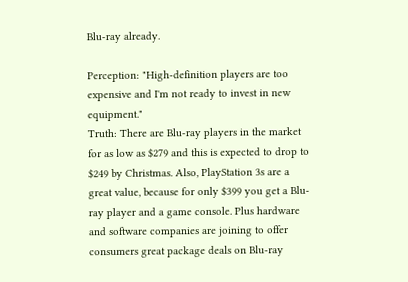Blu-ray already.

Perception: "High-definition players are too expensive and I'm not ready to invest in new equipment."
Truth: There are Blu-ray players in the market for as low as $279 and this is expected to drop to $249 by Christmas. Also, PlayStation 3s are a great value, because for only $399 you get a Blu-ray player and a game console. Plus hardware and software companies are joining to offer consumers great package deals on Blu-ray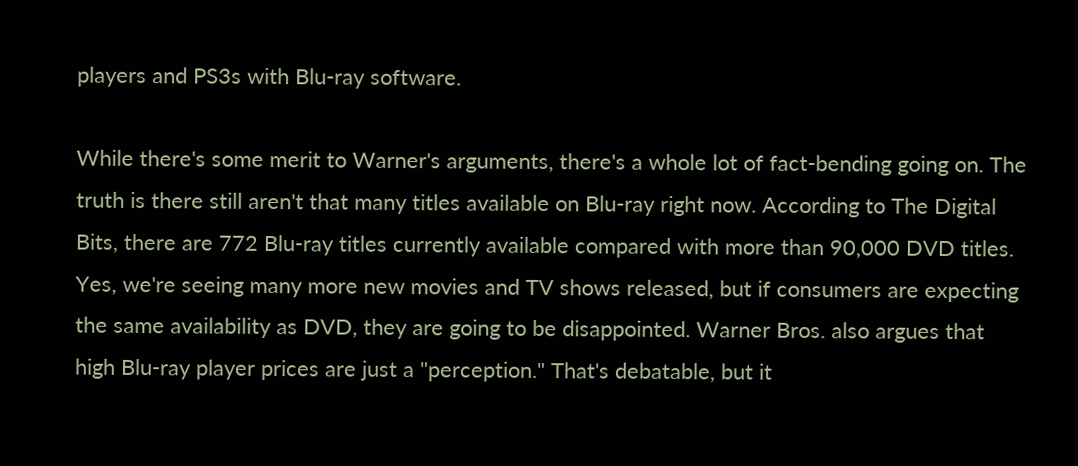players and PS3s with Blu-ray software.

While there's some merit to Warner's arguments, there's a whole lot of fact-bending going on. The truth is there still aren't that many titles available on Blu-ray right now. According to The Digital Bits, there are 772 Blu-ray titles currently available compared with more than 90,000 DVD titles. Yes, we're seeing many more new movies and TV shows released, but if consumers are expecting the same availability as DVD, they are going to be disappointed. Warner Bros. also argues that high Blu-ray player prices are just a "perception." That's debatable, but it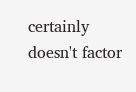certainly doesn't factor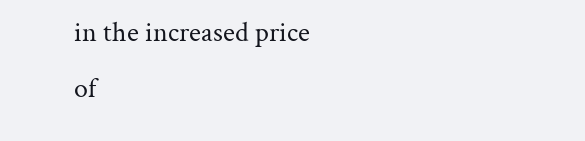in the increased price of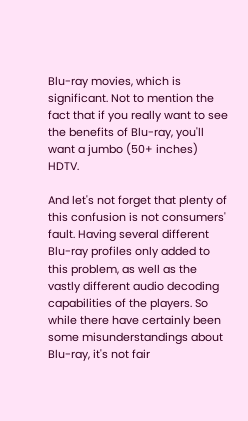Blu-ray movies, which is significant. Not to mention the fact that if you really want to see the benefits of Blu-ray, you'll want a jumbo (50+ inches) HDTV.

And let's not forget that plenty of this confusion is not consumers' fault. Having several different Blu-ray profiles only added to this problem, as well as the vastly different audio decoding capabilities of the players. So while there have certainly been some misunderstandings about Blu-ray, it's not fair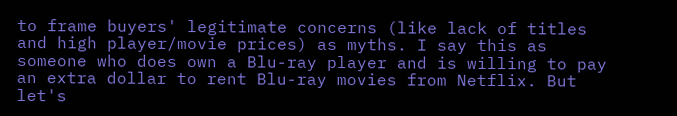to frame buyers' legitimate concerns (like lack of titles and high player/movie prices) as myths. I say this as someone who does own a Blu-ray player and is willing to pay an extra dollar to rent Blu-ray movies from Netflix. But let's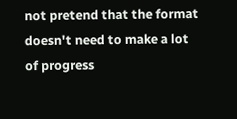not pretend that the format doesn't need to make a lot of progress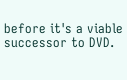before it's a viable successor to DVD.